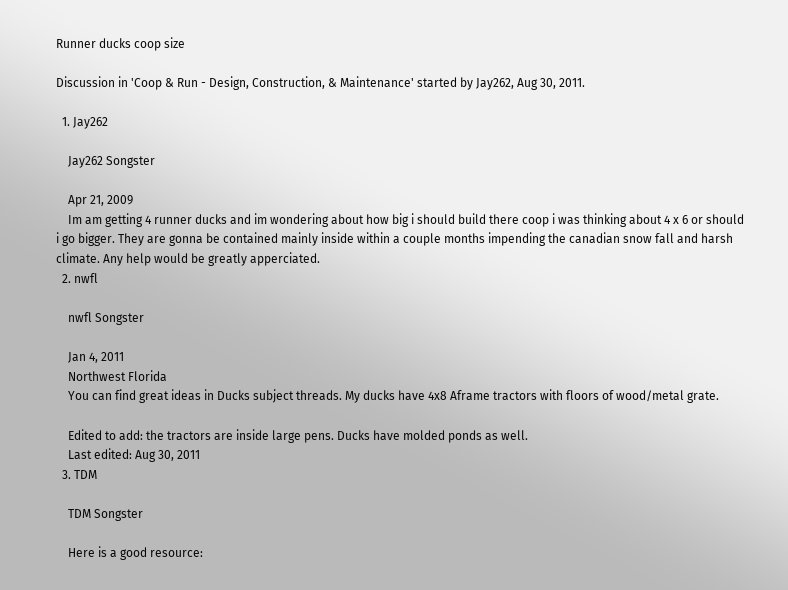Runner ducks coop size

Discussion in 'Coop & Run - Design, Construction, & Maintenance' started by Jay262, Aug 30, 2011.

  1. Jay262

    Jay262 Songster

    Apr 21, 2009
    Im am getting 4 runner ducks and im wondering about how big i should build there coop i was thinking about 4 x 6 or should i go bigger. They are gonna be contained mainly inside within a couple months impending the canadian snow fall and harsh climate. Any help would be greatly apperciated.
  2. nwfl

    nwfl Songster

    Jan 4, 2011
    Northwest Florida
    You can find great ideas in Ducks subject threads. My ducks have 4x8 Aframe tractors with floors of wood/metal grate.

    Edited to add: the tractors are inside large pens. Ducks have molded ponds as well.
    Last edited: Aug 30, 2011
  3. TDM

    TDM Songster

    Here is a good resource: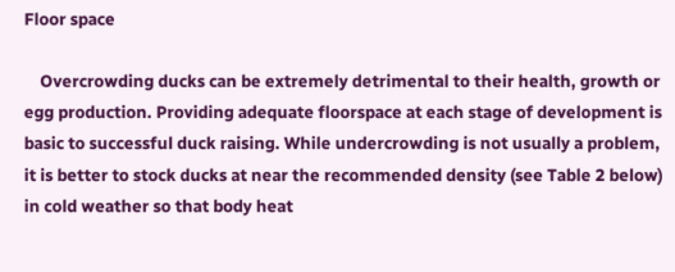Floor space

    Overcrowding ducks can be extremely detrimental to their health, growth or egg production. Providing adequate floorspace at each stage of development is basic to successful duck raising. While undercrowding is not usually a problem, it is better to stock ducks at near the recommended density (see Table 2 below) in cold weather so that body heat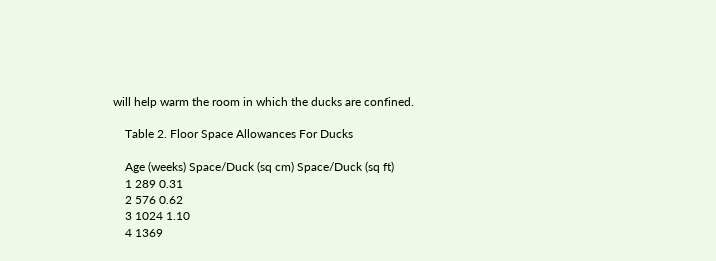will help warm the room in which the ducks are confined.

    Table 2. Floor Space Allowances For Ducks

    Age (weeks) Space/Duck (sq cm) Space/Duck (sq ft)
    1 289 0.31
    2 576 0.62
    3 1024 1.10
    4 1369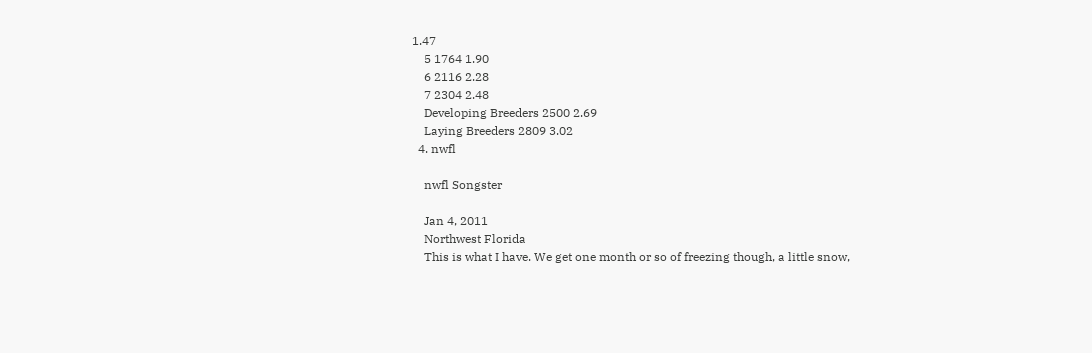1.47
    5 1764 1.90
    6 2116 2.28
    7 2304 2.48
    Developing Breeders 2500 2.69
    Laying Breeders 2809 3.02
  4. nwfl

    nwfl Songster

    Jan 4, 2011
    Northwest Florida
    This is what I have. We get one month or so of freezing though, a little snow,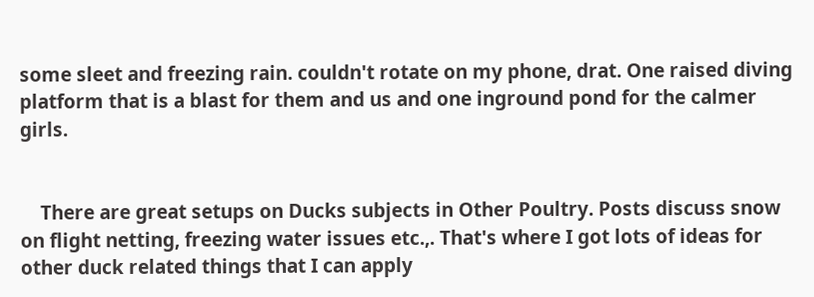some sleet and freezing rain. couldn't rotate on my phone, drat. One raised diving platform that is a blast for them and us and one inground pond for the calmer girls.


    There are great setups on Ducks subjects in Other Poultry. Posts discuss snow on flight netting, freezing water issues etc.,. That's where I got lots of ideas for other duck related things that I can apply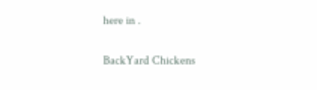here in .

BackYard Chickens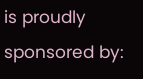is proudly sponsored by: